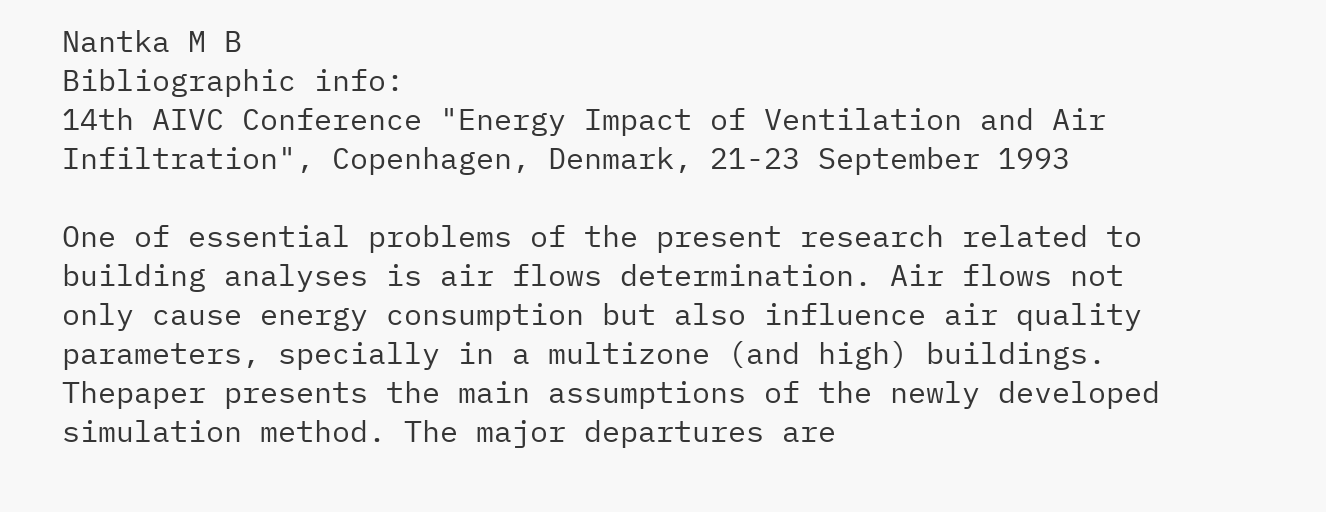Nantka M B
Bibliographic info:
14th AIVC Conference "Energy Impact of Ventilation and Air Infiltration", Copenhagen, Denmark, 21-23 September 1993

One of essential problems of the present research related to building analyses is air flows determination. Air flows not only cause energy consumption but also influence air quality parameters, specially in a multizone (and high) buildings. Thepaper presents the main assumptions of the newly developed simulation method. The major departures are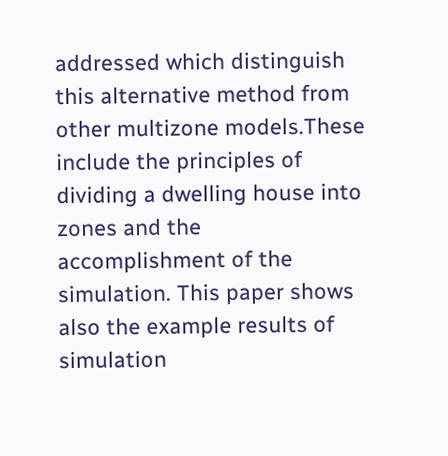addressed which distinguish this alternative method from other multizone models.These include the principles of dividing a dwelling house into zones and the accomplishment of the simulation. This paper shows also the example results of simulation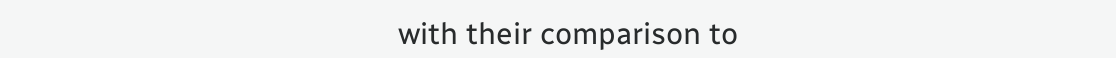with their comparison to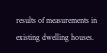results of measurements in existing dwelling houses.